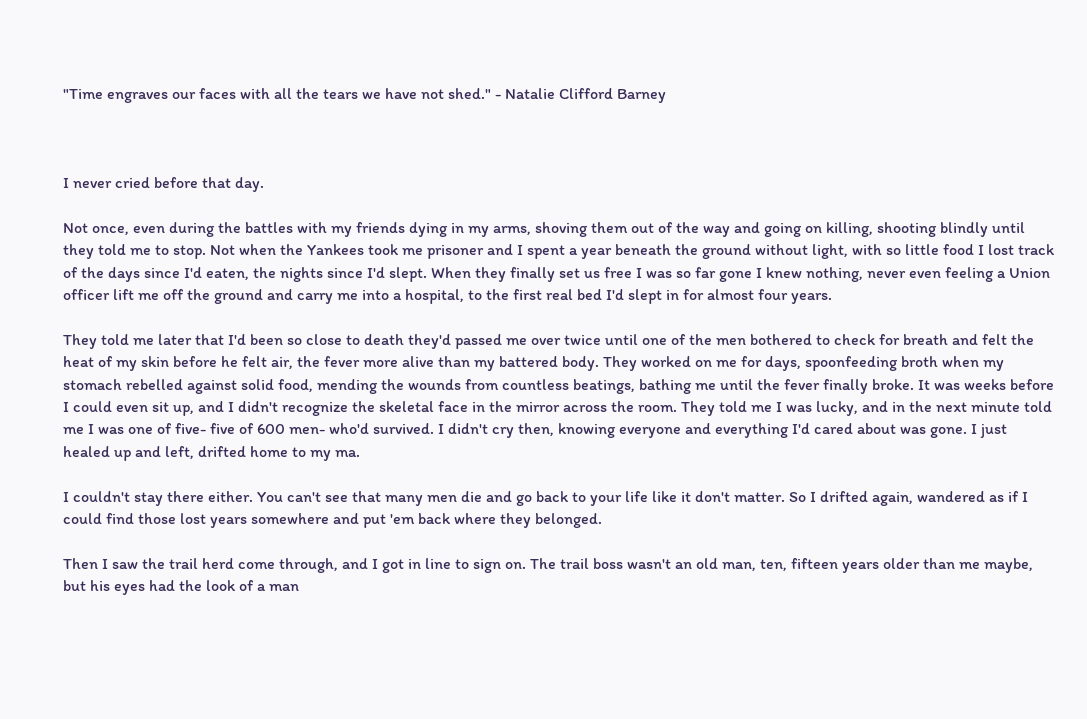"Time engraves our faces with all the tears we have not shed." - Natalie Clifford Barney



I never cried before that day.

Not once, even during the battles with my friends dying in my arms, shoving them out of the way and going on killing, shooting blindly until they told me to stop. Not when the Yankees took me prisoner and I spent a year beneath the ground without light, with so little food I lost track of the days since I'd eaten, the nights since I'd slept. When they finally set us free I was so far gone I knew nothing, never even feeling a Union officer lift me off the ground and carry me into a hospital, to the first real bed I'd slept in for almost four years.

They told me later that I'd been so close to death they'd passed me over twice until one of the men bothered to check for breath and felt the heat of my skin before he felt air, the fever more alive than my battered body. They worked on me for days, spoonfeeding broth when my stomach rebelled against solid food, mending the wounds from countless beatings, bathing me until the fever finally broke. It was weeks before I could even sit up, and I didn't recognize the skeletal face in the mirror across the room. They told me I was lucky, and in the next minute told me I was one of five- five of 600 men- who'd survived. I didn't cry then, knowing everyone and everything I'd cared about was gone. I just healed up and left, drifted home to my ma.

I couldn't stay there either. You can't see that many men die and go back to your life like it don't matter. So I drifted again, wandered as if I could find those lost years somewhere and put 'em back where they belonged.

Then I saw the trail herd come through, and I got in line to sign on. The trail boss wasn't an old man, ten, fifteen years older than me maybe, but his eyes had the look of a man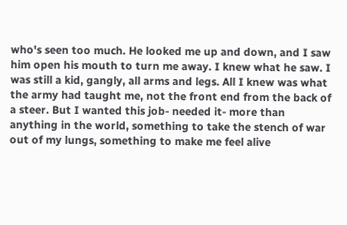who's seen too much. He looked me up and down, and I saw him open his mouth to turn me away. I knew what he saw. I was still a kid, gangly, all arms and legs. All I knew was what the army had taught me, not the front end from the back of a steer. But I wanted this job- needed it- more than anything in the world, something to take the stench of war out of my lungs, something to make me feel alive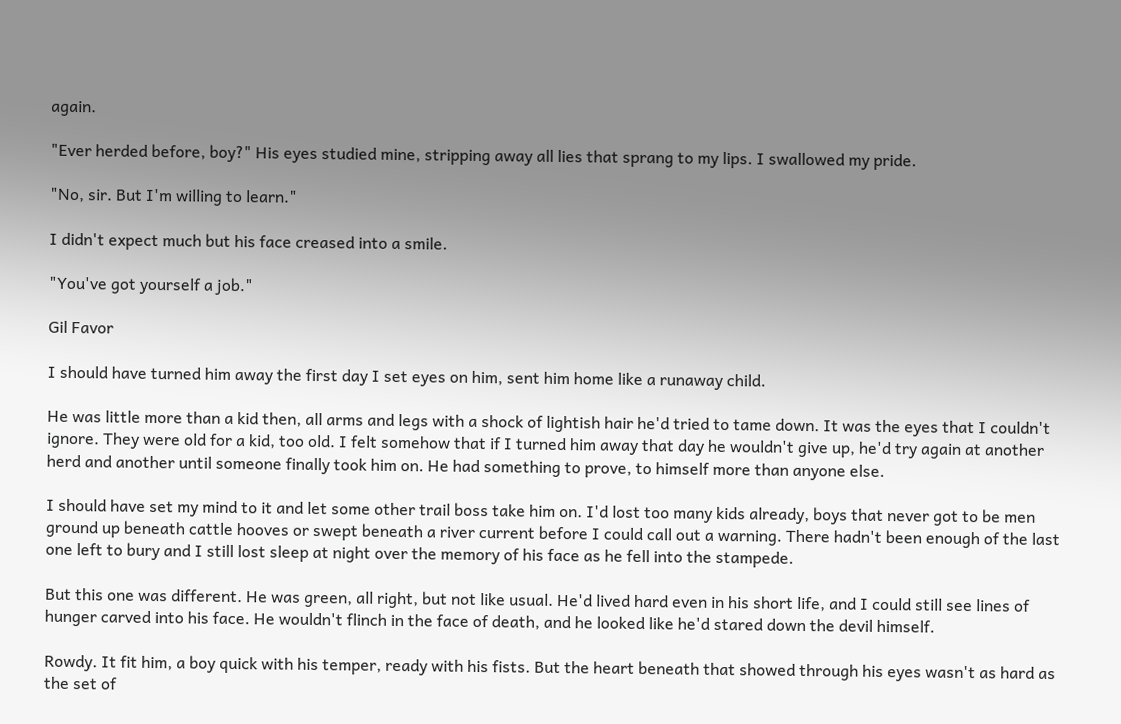again.

"Ever herded before, boy?" His eyes studied mine, stripping away all lies that sprang to my lips. I swallowed my pride.

"No, sir. But I'm willing to learn."

I didn't expect much but his face creased into a smile.

"You've got yourself a job."

Gil Favor

I should have turned him away the first day I set eyes on him, sent him home like a runaway child.

He was little more than a kid then, all arms and legs with a shock of lightish hair he'd tried to tame down. It was the eyes that I couldn't ignore. They were old for a kid, too old. I felt somehow that if I turned him away that day he wouldn't give up, he'd try again at another herd and another until someone finally took him on. He had something to prove, to himself more than anyone else.

I should have set my mind to it and let some other trail boss take him on. I'd lost too many kids already, boys that never got to be men ground up beneath cattle hooves or swept beneath a river current before I could call out a warning. There hadn't been enough of the last one left to bury and I still lost sleep at night over the memory of his face as he fell into the stampede.

But this one was different. He was green, all right, but not like usual. He'd lived hard even in his short life, and I could still see lines of hunger carved into his face. He wouldn't flinch in the face of death, and he looked like he'd stared down the devil himself.

Rowdy. It fit him, a boy quick with his temper, ready with his fists. But the heart beneath that showed through his eyes wasn't as hard as the set of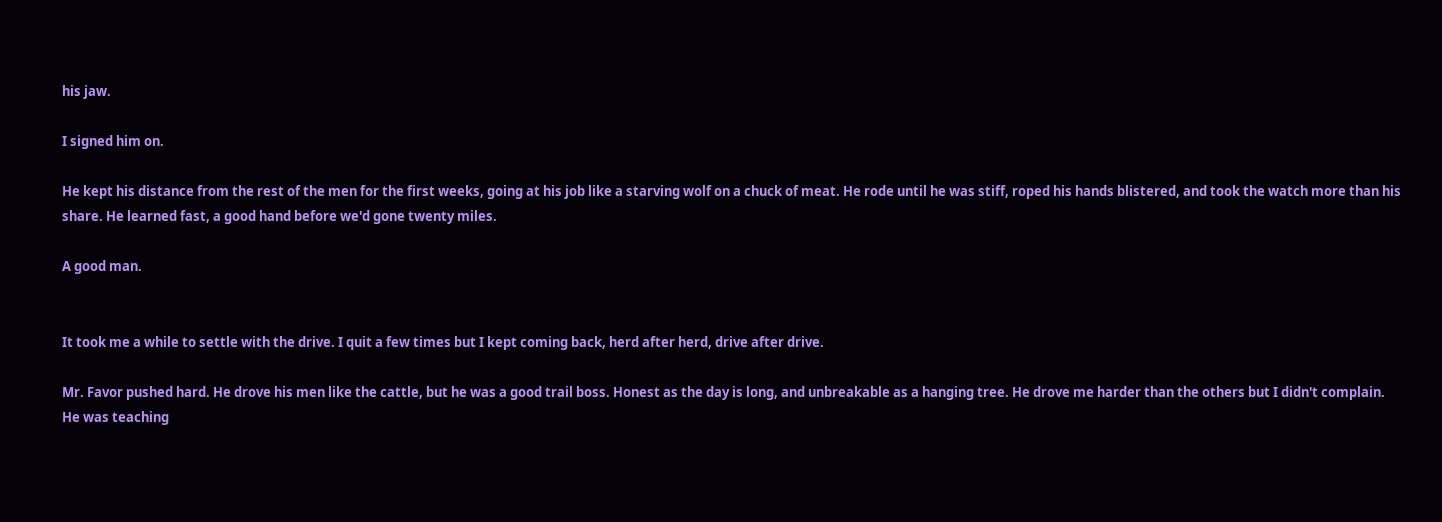his jaw.

I signed him on.

He kept his distance from the rest of the men for the first weeks, going at his job like a starving wolf on a chuck of meat. He rode until he was stiff, roped his hands blistered, and took the watch more than his share. He learned fast, a good hand before we'd gone twenty miles.

A good man.


It took me a while to settle with the drive. I quit a few times but I kept coming back, herd after herd, drive after drive.

Mr. Favor pushed hard. He drove his men like the cattle, but he was a good trail boss. Honest as the day is long, and unbreakable as a hanging tree. He drove me harder than the others but I didn't complain. He was teaching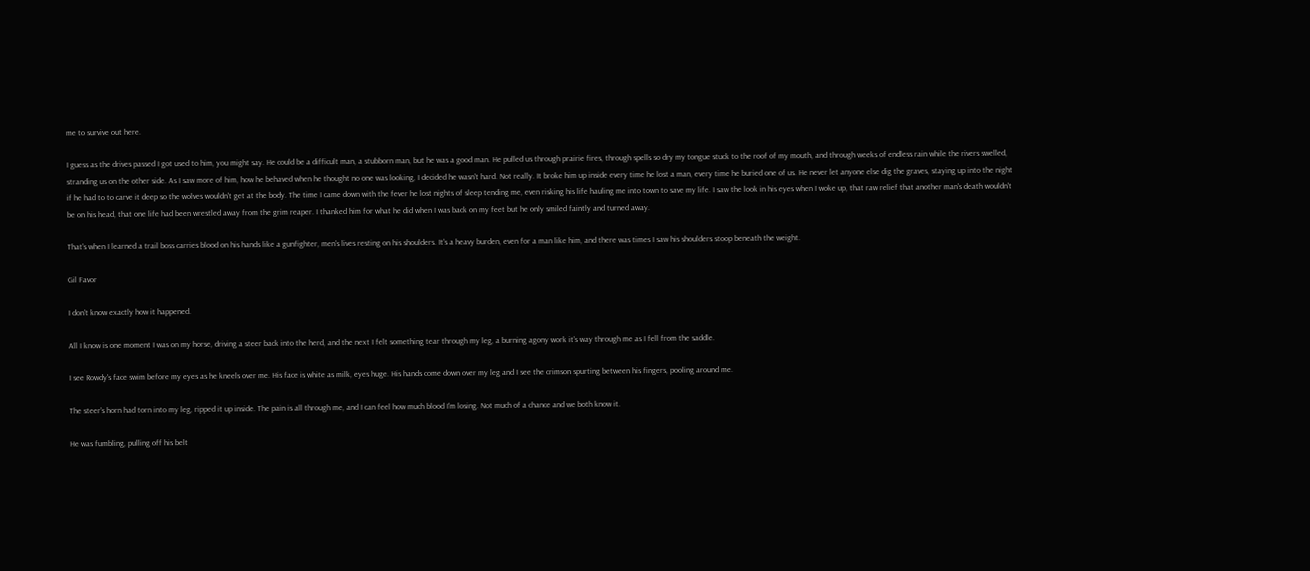me to survive out here.

I guess as the drives passed I got used to him, you might say. He could be a difficult man, a stubborn man, but he was a good man. He pulled us through prairie fires, through spells so dry my tongue stuck to the roof of my mouth, and through weeks of endless rain while the rivers swelled, stranding us on the other side. As I saw more of him, how he behaved when he thought no one was looking, I decided he wasn't hard. Not really. It broke him up inside every time he lost a man, every time he buried one of us. He never let anyone else dig the graves, staying up into the night if he had to to carve it deep so the wolves wouldn't get at the body. The time I came down with the fever he lost nights of sleep tending me, even risking his life hauling me into town to save my life. I saw the look in his eyes when I woke up, that raw relief that another man's death wouldn't be on his head, that one life had been wrestled away from the grim reaper. I thanked him for what he did when I was back on my feet but he only smiled faintly and turned away.

That's when I learned a trail boss carries blood on his hands like a gunfighter, men's lives resting on his shoulders. It's a heavy burden, even for a man like him, and there was times I saw his shoulders stoop beneath the weight.

Gil Favor

I don't know exactly how it happened.

All I know is one moment I was on my horse, driving a steer back into the herd, and the next I felt something tear through my leg, a burning agony work it's way through me as I fell from the saddle.

I see Rowdy's face swim before my eyes as he kneels over me. His face is white as milk, eyes huge. His hands come down over my leg and I see the crimson spurting between his fingers, pooling around me.

The steer's horn had torn into my leg, ripped it up inside. The pain is all through me, and I can feel how much blood I'm losing. Not much of a chance and we both know it.

He was fumbling, pulling off his belt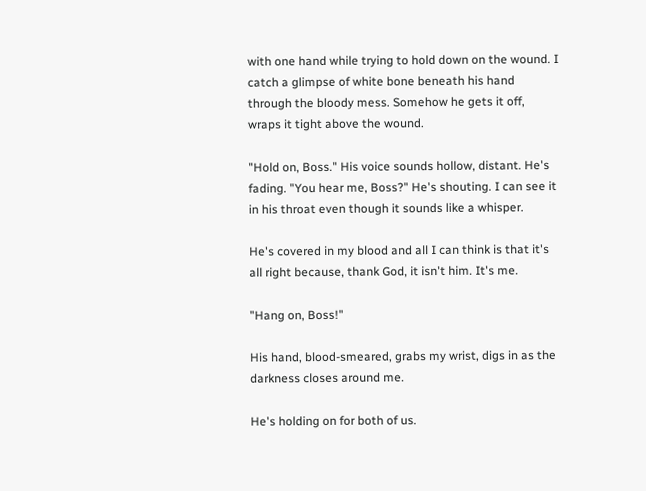with one hand while trying to hold down on the wound. I catch a glimpse of white bone beneath his hand through the bloody mess. Somehow he gets it off, wraps it tight above the wound.

"Hold on, Boss." His voice sounds hollow, distant. He's fading. "You hear me, Boss?" He's shouting. I can see it in his throat even though it sounds like a whisper.

He's covered in my blood and all I can think is that it's all right because, thank God, it isn't him. It's me.

"Hang on, Boss!"

His hand, blood-smeared, grabs my wrist, digs in as the darkness closes around me.

He's holding on for both of us.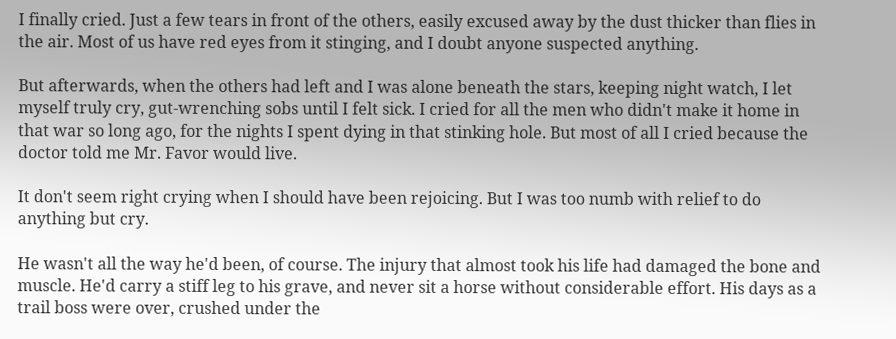I finally cried. Just a few tears in front of the others, easily excused away by the dust thicker than flies in the air. Most of us have red eyes from it stinging, and I doubt anyone suspected anything.

But afterwards, when the others had left and I was alone beneath the stars, keeping night watch, I let myself truly cry, gut-wrenching sobs until I felt sick. I cried for all the men who didn't make it home in that war so long ago, for the nights I spent dying in that stinking hole. But most of all I cried because the doctor told me Mr. Favor would live.

It don't seem right crying when I should have been rejoicing. But I was too numb with relief to do anything but cry.

He wasn't all the way he'd been, of course. The injury that almost took his life had damaged the bone and muscle. He'd carry a stiff leg to his grave, and never sit a horse without considerable effort. His days as a trail boss were over, crushed under the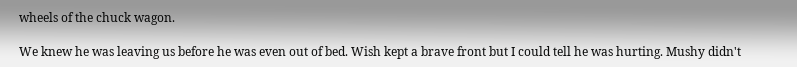wheels of the chuck wagon.

We knew he was leaving us before he was even out of bed. Wish kept a brave front but I could tell he was hurting. Mushy didn't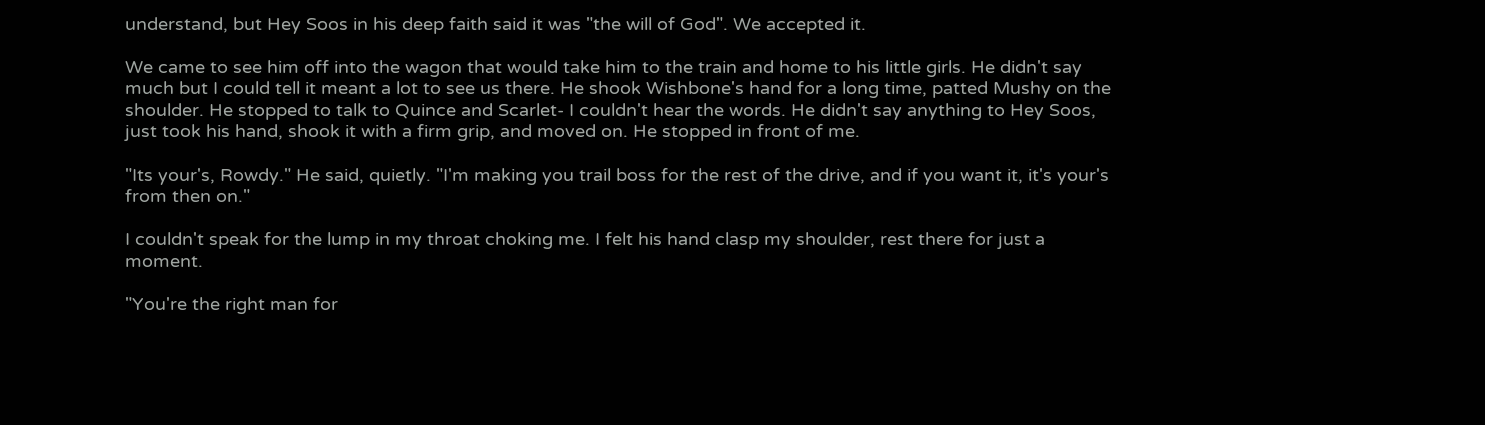understand, but Hey Soos in his deep faith said it was "the will of God". We accepted it.

We came to see him off into the wagon that would take him to the train and home to his little girls. He didn't say much but I could tell it meant a lot to see us there. He shook Wishbone's hand for a long time, patted Mushy on the shoulder. He stopped to talk to Quince and Scarlet- I couldn't hear the words. He didn't say anything to Hey Soos, just took his hand, shook it with a firm grip, and moved on. He stopped in front of me.

"Its your's, Rowdy." He said, quietly. "I'm making you trail boss for the rest of the drive, and if you want it, it's your's from then on."

I couldn't speak for the lump in my throat choking me. I felt his hand clasp my shoulder, rest there for just a moment.

"You're the right man for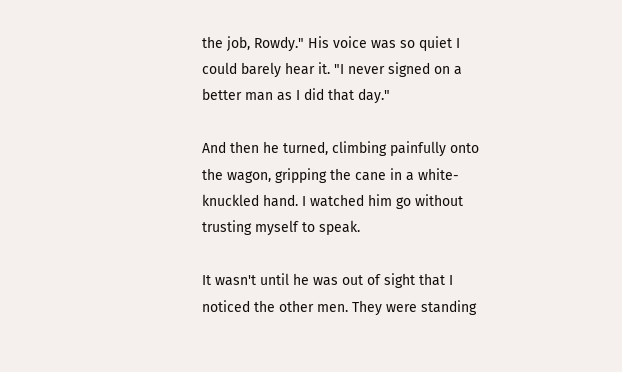the job, Rowdy." His voice was so quiet I could barely hear it. "I never signed on a better man as I did that day."

And then he turned, climbing painfully onto the wagon, gripping the cane in a white-knuckled hand. I watched him go without trusting myself to speak.

It wasn't until he was out of sight that I noticed the other men. They were standing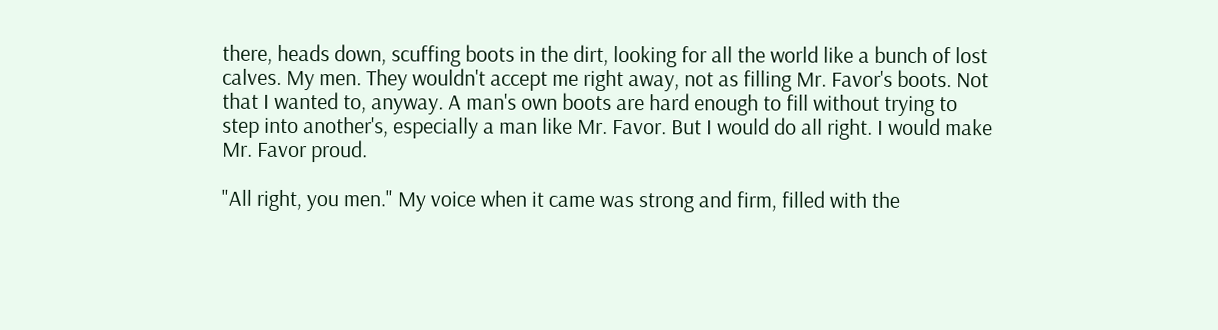there, heads down, scuffing boots in the dirt, looking for all the world like a bunch of lost calves. My men. They wouldn't accept me right away, not as filling Mr. Favor's boots. Not that I wanted to, anyway. A man's own boots are hard enough to fill without trying to step into another's, especially a man like Mr. Favor. But I would do all right. I would make Mr. Favor proud.

"All right, you men." My voice when it came was strong and firm, filled with the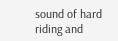sound of hard riding and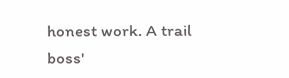honest work. A trail boss'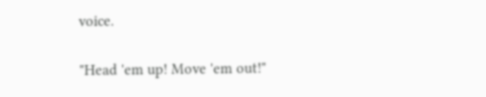voice.

"Head 'em up! Move 'em out!"